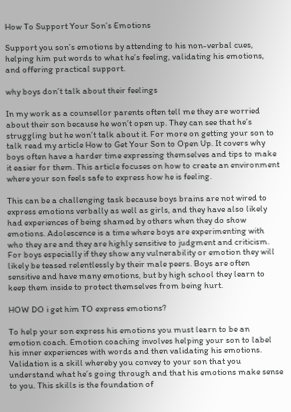How To Support Your Son’s Emotions

Support you son’s emotions by attending to his non-verbal cues, helping him put words to what he’s feeling, validating his emotions, and offering practical support.

why boys don’t talk about their feelings

In my work as a counsellor parents often tell me they are worried about their son because he won’t open up. They can see that he’s struggling but he won’t talk about it. For more on getting your son to talk read my article How to Get Your Son to Open Up. It covers why boys often have a harder time expressing themselves and tips to make it easier for them. This article focuses on how to create an environment where your son feels safe to express how he is feeling.

This can be a challenging task because boys brains are not wired to express emotions verbally as well as girls, and they have also likely had experiences of being shamed by others when they do show emotions. Adolescence is a time where boys are experimenting with who they are and they are highly sensitive to judgment and criticism. For boys especially if they show any vulnerability or emotion they will likely be teased relentlessly by their male peers. Boys are often sensitive and have many emotions, but by high school they learn to keep them inside to protect themselves from being hurt.

HOW DO i get him TO express emotions?

To help your son express his emotions you must learn to be an emotion coach. Emotion coaching involves helping your son to label his inner experiences with words and then validating his emotions. Validation is a skill whereby you convey to your son that you understand what he’s going through and that his emotions make sense to you. This skills is the foundation of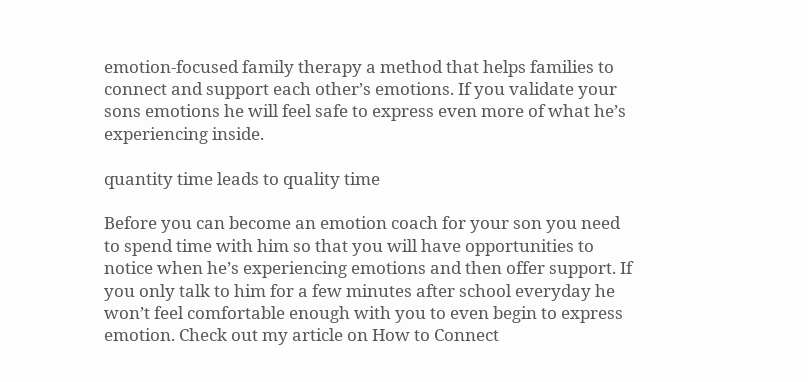emotion-focused family therapy a method that helps families to connect and support each other’s emotions. If you validate your sons emotions he will feel safe to express even more of what he’s experiencing inside.

quantity time leads to quality time

Before you can become an emotion coach for your son you need to spend time with him so that you will have opportunities to notice when he’s experiencing emotions and then offer support. If you only talk to him for a few minutes after school everyday he won’t feel comfortable enough with you to even begin to express emotion. Check out my article on How to Connect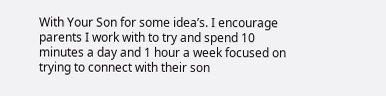With Your Son for some idea’s. I encourage parents I work with to try and spend 10 minutes a day and 1 hour a week focused on trying to connect with their son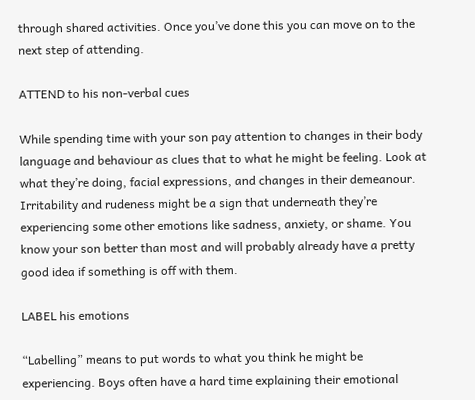through shared activities. Once you’ve done this you can move on to the next step of attending.

ATTEND to his non-verbal cues

While spending time with your son pay attention to changes in their body language and behaviour as clues that to what he might be feeling. Look at what they’re doing, facial expressions, and changes in their demeanour. Irritability and rudeness might be a sign that underneath they’re experiencing some other emotions like sadness, anxiety, or shame. You know your son better than most and will probably already have a pretty good idea if something is off with them.

LABEL his emotions

“Labelling” means to put words to what you think he might be experiencing. Boys often have a hard time explaining their emotional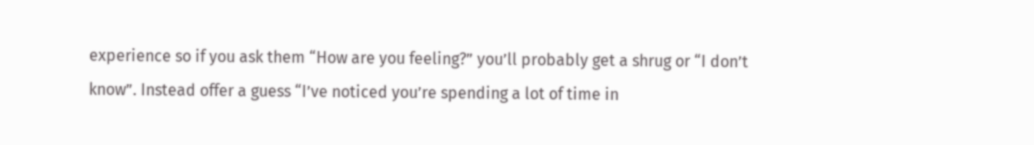experience so if you ask them “How are you feeling?” you’ll probably get a shrug or “I don’t know”. Instead offer a guess “I’ve noticed you’re spending a lot of time in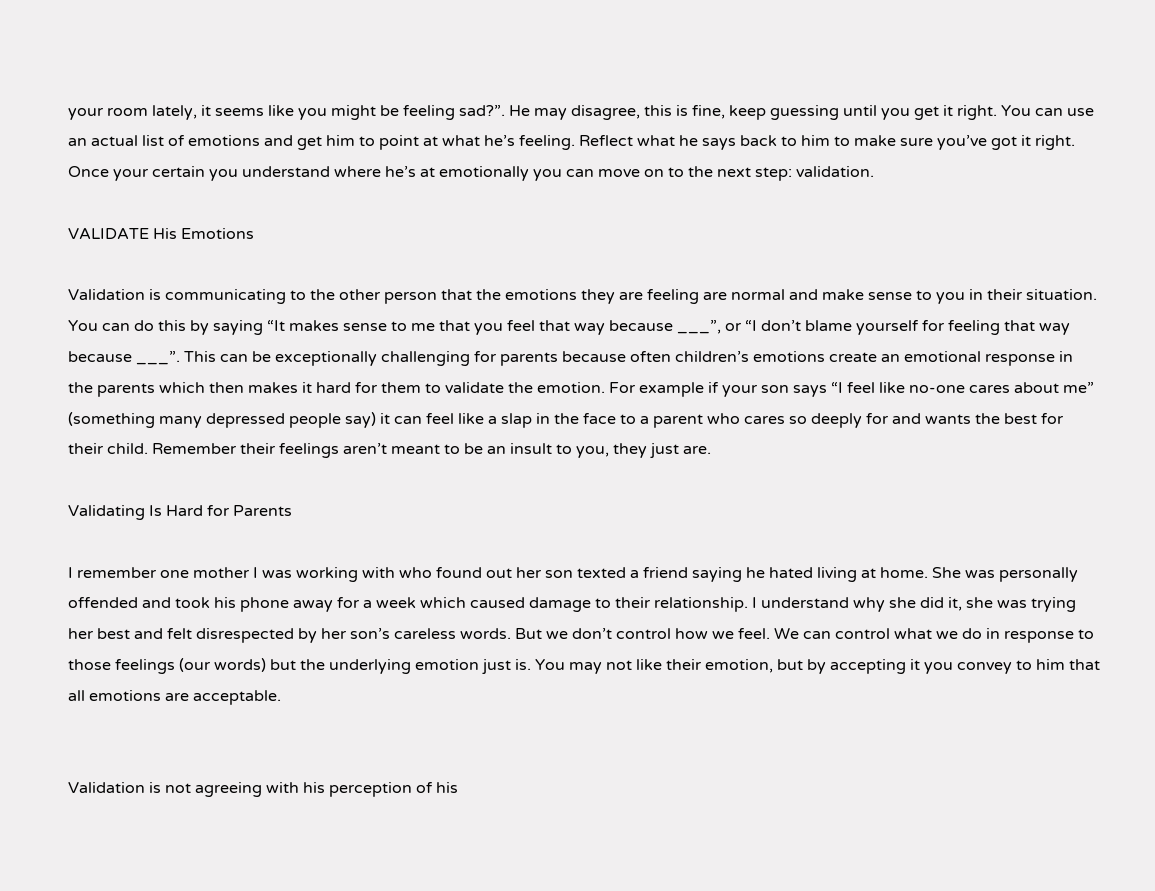your room lately, it seems like you might be feeling sad?”. He may disagree, this is fine, keep guessing until you get it right. You can use an actual list of emotions and get him to point at what he’s feeling. Reflect what he says back to him to make sure you’ve got it right. Once your certain you understand where he’s at emotionally you can move on to the next step: validation.

VALIDATE His Emotions

Validation is communicating to the other person that the emotions they are feeling are normal and make sense to you in their situation. You can do this by saying “It makes sense to me that you feel that way because ___”, or “I don’t blame yourself for feeling that way because ___”. This can be exceptionally challenging for parents because often children’s emotions create an emotional response in the parents which then makes it hard for them to validate the emotion. For example if your son says “I feel like no-one cares about me” (something many depressed people say) it can feel like a slap in the face to a parent who cares so deeply for and wants the best for their child. Remember their feelings aren’t meant to be an insult to you, they just are.

Validating Is Hard for Parents

I remember one mother I was working with who found out her son texted a friend saying he hated living at home. She was personally offended and took his phone away for a week which caused damage to their relationship. I understand why she did it, she was trying her best and felt disrespected by her son’s careless words. But we don’t control how we feel. We can control what we do in response to those feelings (our words) but the underlying emotion just is. You may not like their emotion, but by accepting it you convey to him that all emotions are acceptable.


Validation is not agreeing with his perception of his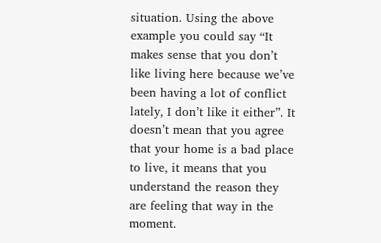situation. Using the above example you could say “It makes sense that you don’t like living here because we’ve been having a lot of conflict lately, I don’t like it either”. It doesn’t mean that you agree that your home is a bad place to live, it means that you understand the reason they are feeling that way in the moment.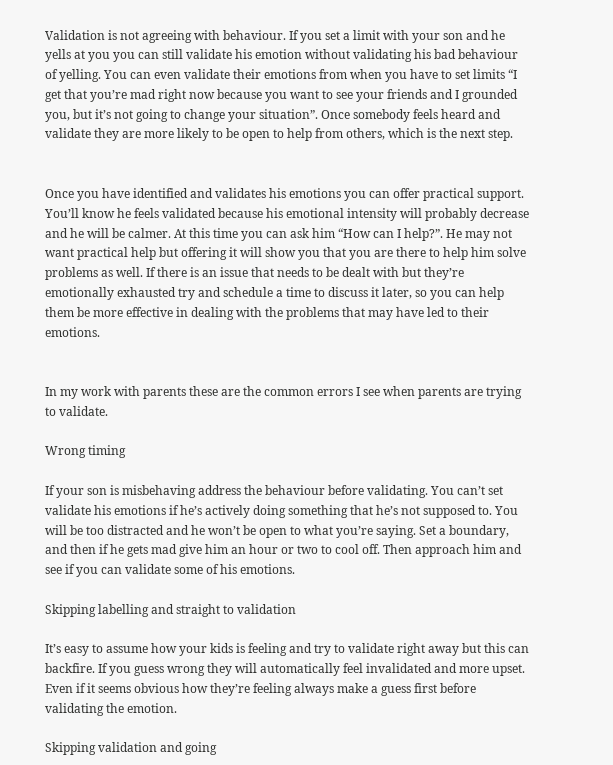Validation is not agreeing with behaviour. If you set a limit with your son and he yells at you you can still validate his emotion without validating his bad behaviour of yelling. You can even validate their emotions from when you have to set limits “I get that you’re mad right now because you want to see your friends and I grounded you, but it’s not going to change your situation”. Once somebody feels heard and validate they are more likely to be open to help from others, which is the next step.


Once you have identified and validates his emotions you can offer practical support. You’ll know he feels validated because his emotional intensity will probably decrease and he will be calmer. At this time you can ask him “How can I help?”. He may not want practical help but offering it will show you that you are there to help him solve problems as well. If there is an issue that needs to be dealt with but they’re emotionally exhausted try and schedule a time to discuss it later, so you can help them be more effective in dealing with the problems that may have led to their emotions.


In my work with parents these are the common errors I see when parents are trying to validate.

Wrong timing

If your son is misbehaving address the behaviour before validating. You can’t set validate his emotions if he’s actively doing something that he’s not supposed to. You will be too distracted and he won’t be open to what you’re saying. Set a boundary, and then if he gets mad give him an hour or two to cool off. Then approach him and see if you can validate some of his emotions.

Skipping labelling and straight to validation

It’s easy to assume how your kids is feeling and try to validate right away but this can backfire. If you guess wrong they will automatically feel invalidated and more upset. Even if it seems obvious how they’re feeling always make a guess first before validating the emotion.

Skipping validation and going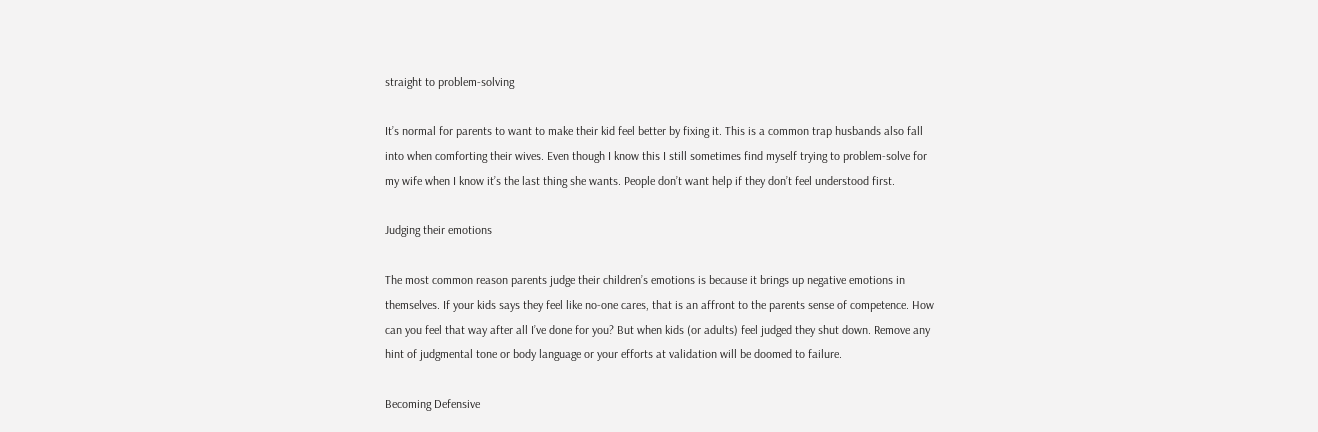straight to problem-solving

It’s normal for parents to want to make their kid feel better by fixing it. This is a common trap husbands also fall into when comforting their wives. Even though I know this I still sometimes find myself trying to problem-solve for my wife when I know it’s the last thing she wants. People don’t want help if they don’t feel understood first.

Judging their emotions

The most common reason parents judge their children’s emotions is because it brings up negative emotions in themselves. If your kids says they feel like no-one cares, that is an affront to the parents sense of competence. How can you feel that way after all I’ve done for you? But when kids (or adults) feel judged they shut down. Remove any hint of judgmental tone or body language or your efforts at validation will be doomed to failure.

Becoming Defensive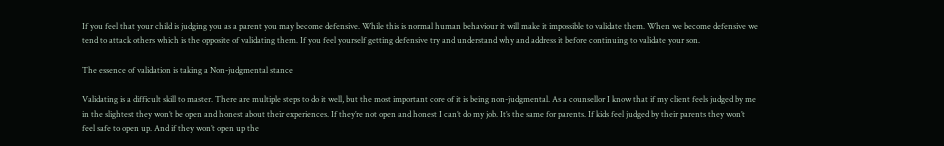If you feel that your child is judging you as a parent you may become defensive. While this is normal human behaviour it will make it impossible to validate them. When we become defensive we tend to attack others which is the opposite of validating them. If you feel yourself getting defensive try and understand why and address it before continuing to validate your son.

The essence of validation is taking a Non-judgmental stance

Validating is a difficult skill to master. There are multiple steps to do it well, but the most important core of it is being non-judgmental. As a counsellor I know that if my client feels judged by me in the slightest they won’t be open and honest about their experiences. If they’re not open and honest I can’t do my job. It’s the same for parents. If kids feel judged by their parents they won’t feel safe to open up. And if they won’t open up the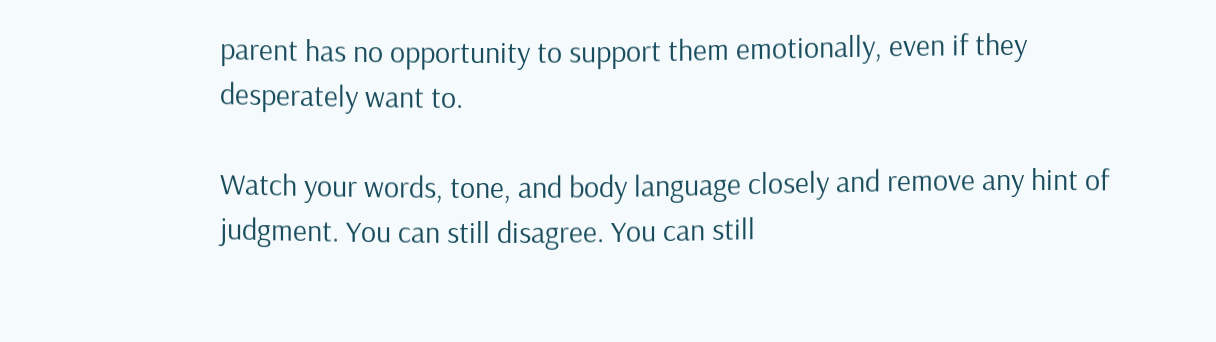parent has no opportunity to support them emotionally, even if they desperately want to.

Watch your words, tone, and body language closely and remove any hint of judgment. You can still disagree. You can still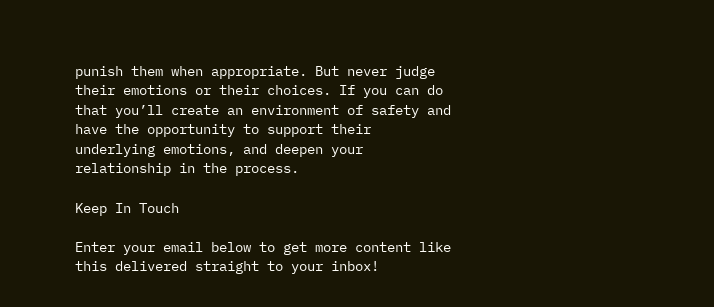punish them when appropriate. But never judge their emotions or their choices. If you can do that you’ll create an environment of safety and have the opportunity to support their underlying emotions, and deepen your relationship in the process.

Keep In Touch

Enter your email below to get more content like this delivered straight to your inbox!